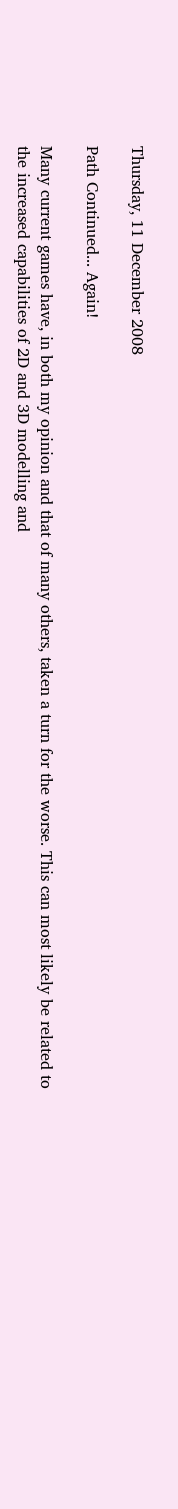Thursday, 11 December 2008

Path Continued... Again!

Many current games have, in both my opinion and that of many others, taken a turn for the worse. This can most likely be related to the increased capabilities of 2D and 3D modelling and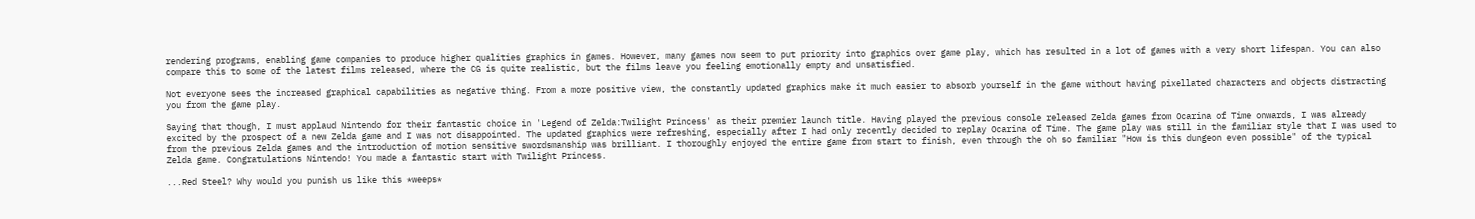rendering programs, enabling game companies to produce higher qualities graphics in games. However, many games now seem to put priority into graphics over game play, which has resulted in a lot of games with a very short lifespan. You can also compare this to some of the latest films released, where the CG is quite realistic, but the films leave you feeling emotionally empty and unsatisfied.

Not everyone sees the increased graphical capabilities as negative thing. From a more positive view, the constantly updated graphics make it much easier to absorb yourself in the game without having pixellated characters and objects distracting you from the game play.

Saying that though, I must applaud Nintendo for their fantastic choice in 'Legend of Zelda:Twilight Princess' as their premier launch title. Having played the previous console released Zelda games from Ocarina of Time onwards, I was already excited by the prospect of a new Zelda game and I was not disappointed. The updated graphics were refreshing, especially after I had only recently decided to replay Ocarina of Time. The game play was still in the familiar style that I was used to from the previous Zelda games and the introduction of motion sensitive swordsmanship was brilliant. I thoroughly enjoyed the entire game from start to finish, even through the oh so familiar "How is this dungeon even possible" of the typical Zelda game. Congratulations Nintendo! You made a fantastic start with Twilight Princess.

...Red Steel? Why would you punish us like this *weeps*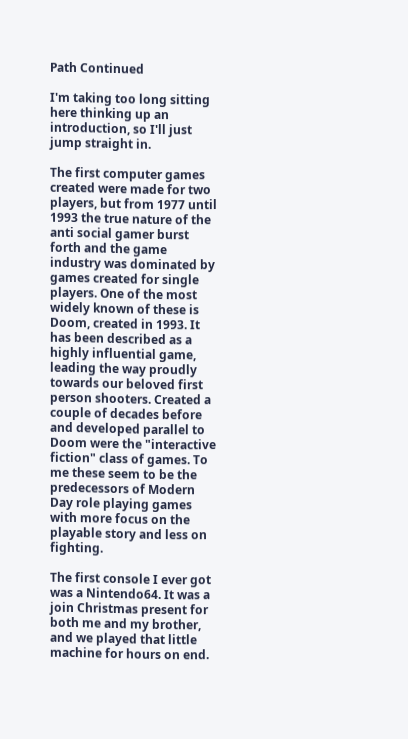Path Continued

I'm taking too long sitting here thinking up an introduction, so I'll just jump straight in.

The first computer games created were made for two players, but from 1977 until 1993 the true nature of the anti social gamer burst forth and the game industry was dominated by games created for single players. One of the most widely known of these is Doom, created in 1993. It has been described as a highly influential game, leading the way proudly towards our beloved first person shooters. Created a couple of decades before and developed parallel to Doom were the "interactive fiction" class of games. To me these seem to be the predecessors of Modern Day role playing games with more focus on the playable story and less on fighting.

The first console I ever got was a Nintendo64. It was a join Christmas present for both me and my brother, and we played that little machine for hours on end.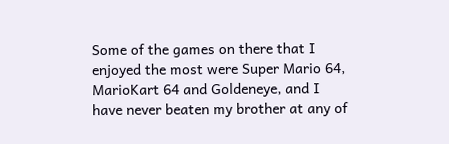Some of the games on there that I enjoyed the most were Super Mario 64, MarioKart 64 and Goldeneye, and I have never beaten my brother at any of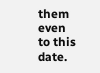them even to this date.